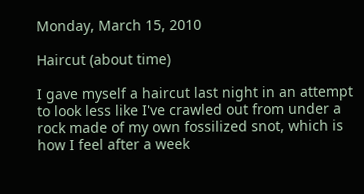Monday, March 15, 2010

Haircut (about time)

I gave myself a haircut last night in an attempt to look less like I've crawled out from under a rock made of my own fossilized snot, which is how I feel after a week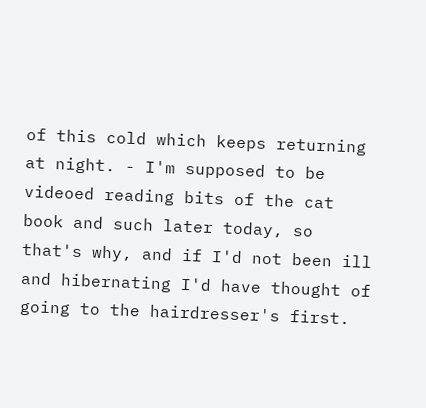of this cold which keeps returning at night. - I'm supposed to be videoed reading bits of the cat book and such later today, so that's why, and if I'd not been ill and hibernating I'd have thought of going to the hairdresser's first.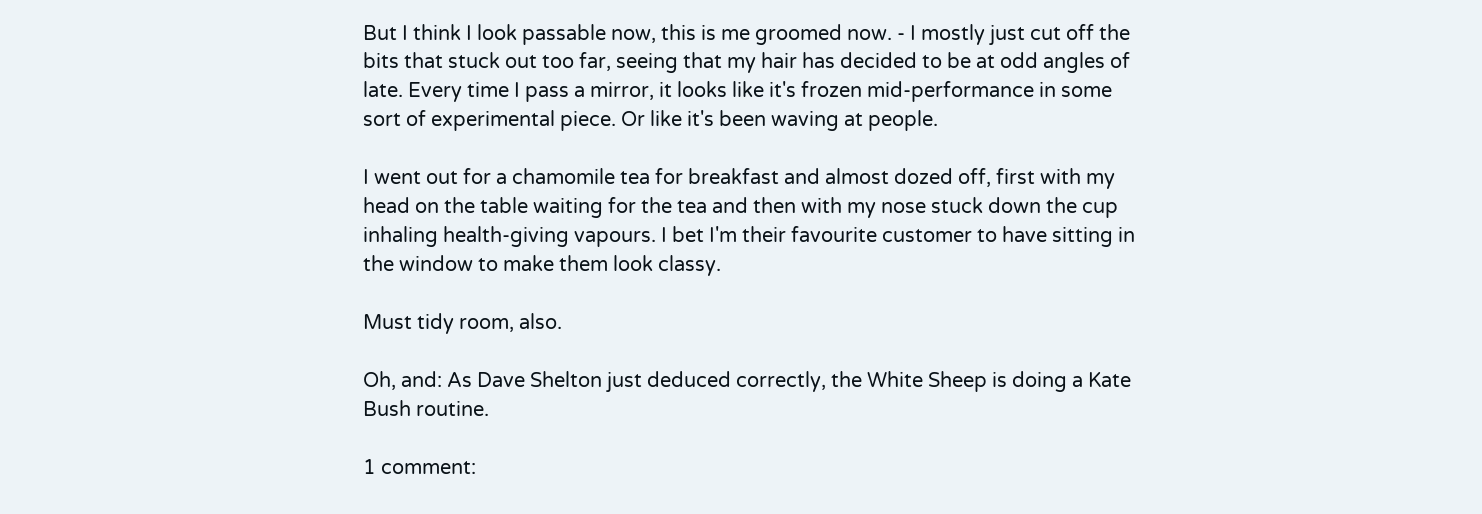But I think I look passable now, this is me groomed now. - I mostly just cut off the bits that stuck out too far, seeing that my hair has decided to be at odd angles of late. Every time I pass a mirror, it looks like it's frozen mid-performance in some sort of experimental piece. Or like it's been waving at people.

I went out for a chamomile tea for breakfast and almost dozed off, first with my head on the table waiting for the tea and then with my nose stuck down the cup inhaling health-giving vapours. I bet I'm their favourite customer to have sitting in the window to make them look classy.

Must tidy room, also.

Oh, and: As Dave Shelton just deduced correctly, the White Sheep is doing a Kate Bush routine.

1 comment: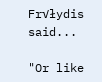Fr√łydis said...

"Or like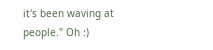it's been waving at people." Oh :)